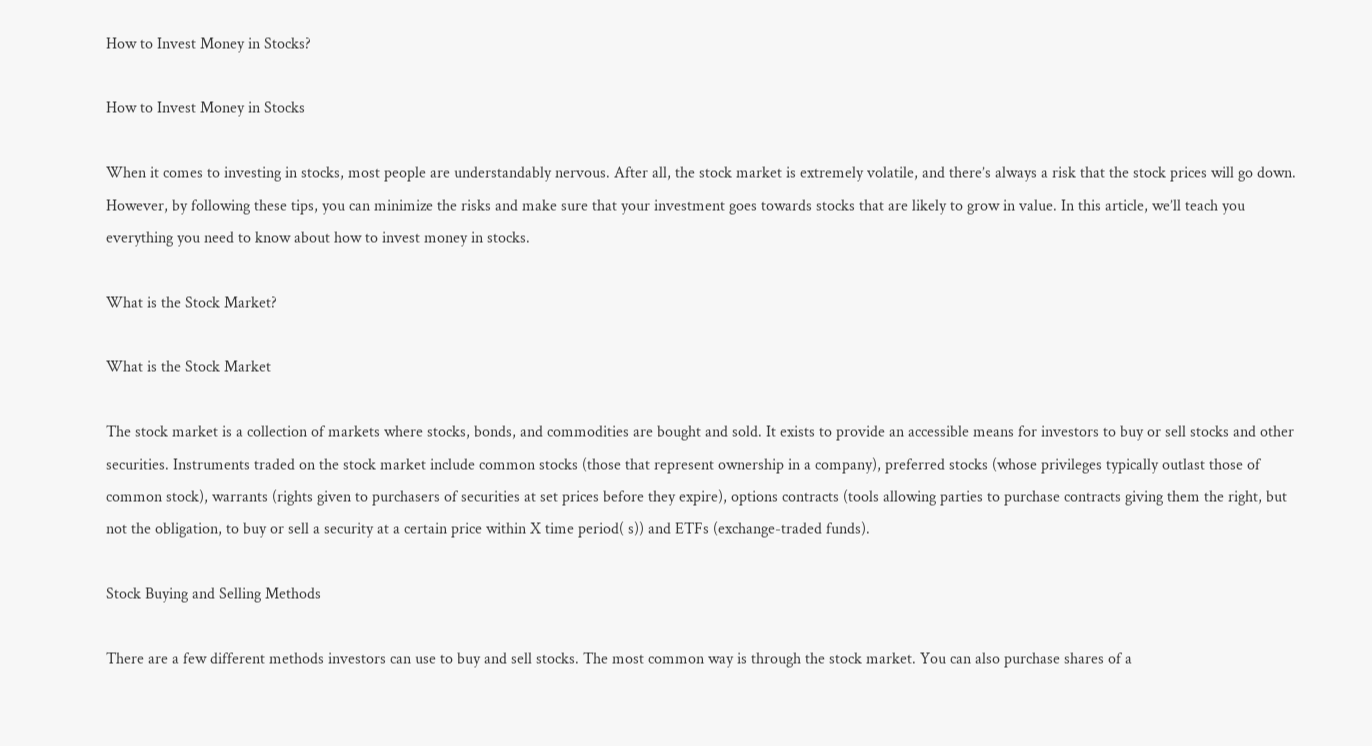How to Invest Money in Stocks?

How to Invest Money in Stocks

When it comes to investing in stocks, most people are understandably nervous. After all, the stock market is extremely volatile, and there’s always a risk that the stock prices will go down. However, by following these tips, you can minimize the risks and make sure that your investment goes towards stocks that are likely to grow in value. In this article, we’ll teach you everything you need to know about how to invest money in stocks.

What is the Stock Market?

What is the Stock Market

The stock market is a collection of markets where stocks, bonds, and commodities are bought and sold. It exists to provide an accessible means for investors to buy or sell stocks and other securities. Instruments traded on the stock market include common stocks (those that represent ownership in a company), preferred stocks (whose privileges typically outlast those of common stock), warrants (rights given to purchasers of securities at set prices before they expire), options contracts (tools allowing parties to purchase contracts giving them the right, but not the obligation, to buy or sell a security at a certain price within X time period( s)) and ETFs (exchange-traded funds).

Stock Buying and Selling Methods

There are a few different methods investors can use to buy and sell stocks. The most common way is through the stock market. You can also purchase shares of a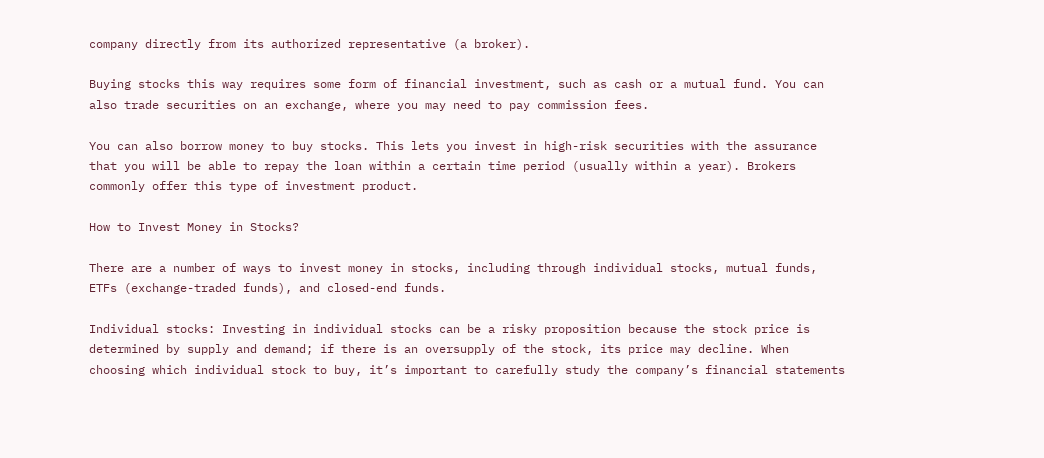company directly from its authorized representative (a broker).

Buying stocks this way requires some form of financial investment, such as cash or a mutual fund. You can also trade securities on an exchange, where you may need to pay commission fees.

You can also borrow money to buy stocks. This lets you invest in high-risk securities with the assurance that you will be able to repay the loan within a certain time period (usually within a year). Brokers commonly offer this type of investment product.

How to Invest Money in Stocks?

There are a number of ways to invest money in stocks, including through individual stocks, mutual funds, ETFs (exchange-traded funds), and closed-end funds.

Individual stocks: Investing in individual stocks can be a risky proposition because the stock price is determined by supply and demand; if there is an oversupply of the stock, its price may decline. When choosing which individual stock to buy, it’s important to carefully study the company’s financial statements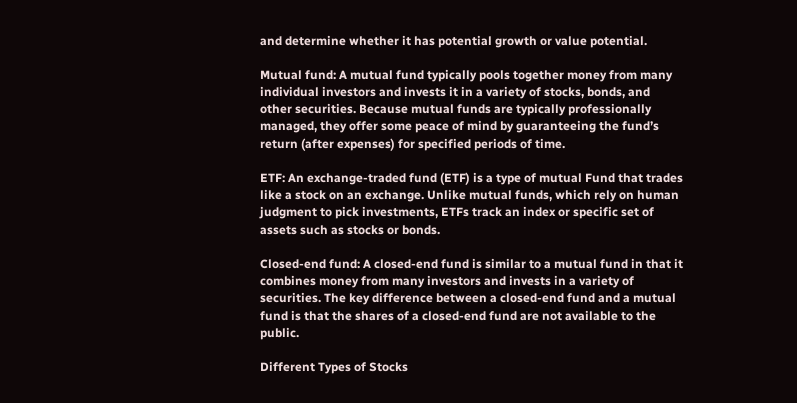and determine whether it has potential growth or value potential.

Mutual fund: A mutual fund typically pools together money from many individual investors and invests it in a variety of stocks, bonds, and other securities. Because mutual funds are typically professionally managed, they offer some peace of mind by guaranteeing the fund’s return (after expenses) for specified periods of time.

ETF: An exchange-traded fund (ETF) is a type of mutual Fund that trades like a stock on an exchange. Unlike mutual funds, which rely on human judgment to pick investments, ETFs track an index or specific set of assets such as stocks or bonds.

Closed-end fund: A closed-end fund is similar to a mutual fund in that it combines money from many investors and invests in a variety of securities. The key difference between a closed-end fund and a mutual fund is that the shares of a closed-end fund are not available to the public.

Different Types of Stocks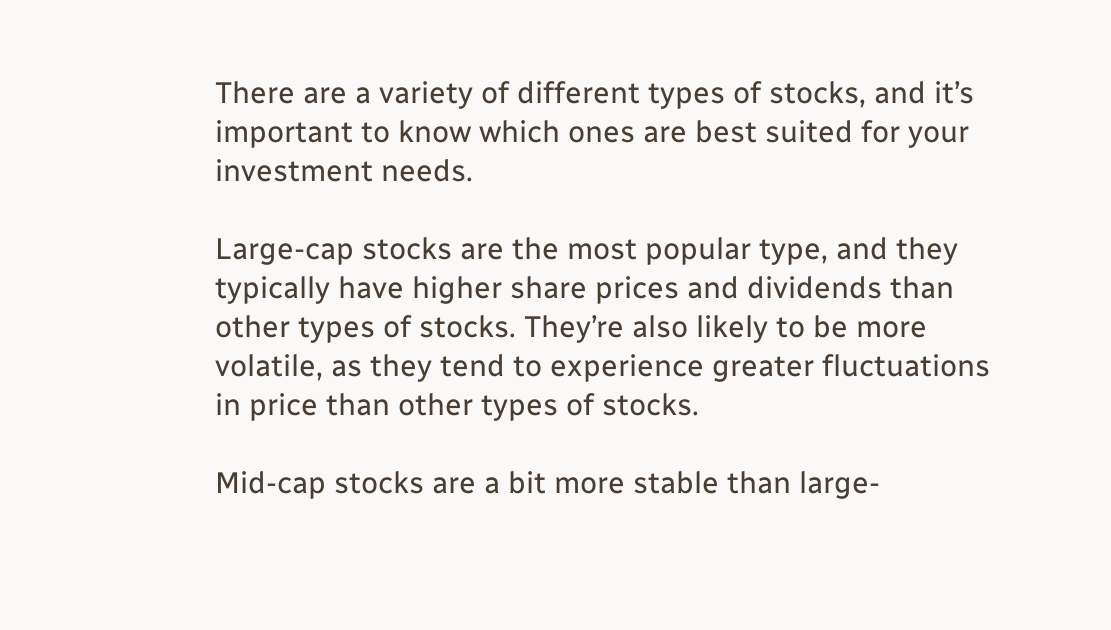There are a variety of different types of stocks, and it’s important to know which ones are best suited for your investment needs.

Large-cap stocks are the most popular type, and they typically have higher share prices and dividends than other types of stocks. They’re also likely to be more volatile, as they tend to experience greater fluctuations in price than other types of stocks.

Mid-cap stocks are a bit more stable than large-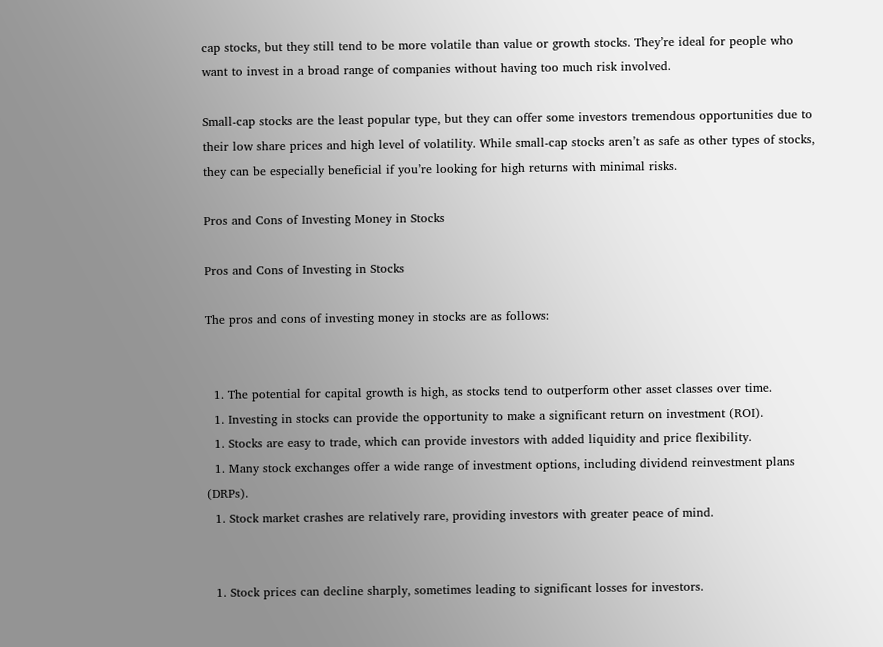cap stocks, but they still tend to be more volatile than value or growth stocks. They’re ideal for people who want to invest in a broad range of companies without having too much risk involved.

Small-cap stocks are the least popular type, but they can offer some investors tremendous opportunities due to their low share prices and high level of volatility. While small-cap stocks aren’t as safe as other types of stocks, they can be especially beneficial if you’re looking for high returns with minimal risks.

Pros and Cons of Investing Money in Stocks

Pros and Cons of Investing in Stocks

The pros and cons of investing money in stocks are as follows:


  1. The potential for capital growth is high, as stocks tend to outperform other asset classes over time.
  1. Investing in stocks can provide the opportunity to make a significant return on investment (ROI).
  1. Stocks are easy to trade, which can provide investors with added liquidity and price flexibility.
  1. Many stock exchanges offer a wide range of investment options, including dividend reinvestment plans (DRPs).
  1. Stock market crashes are relatively rare, providing investors with greater peace of mind.


  1. Stock prices can decline sharply, sometimes leading to significant losses for investors.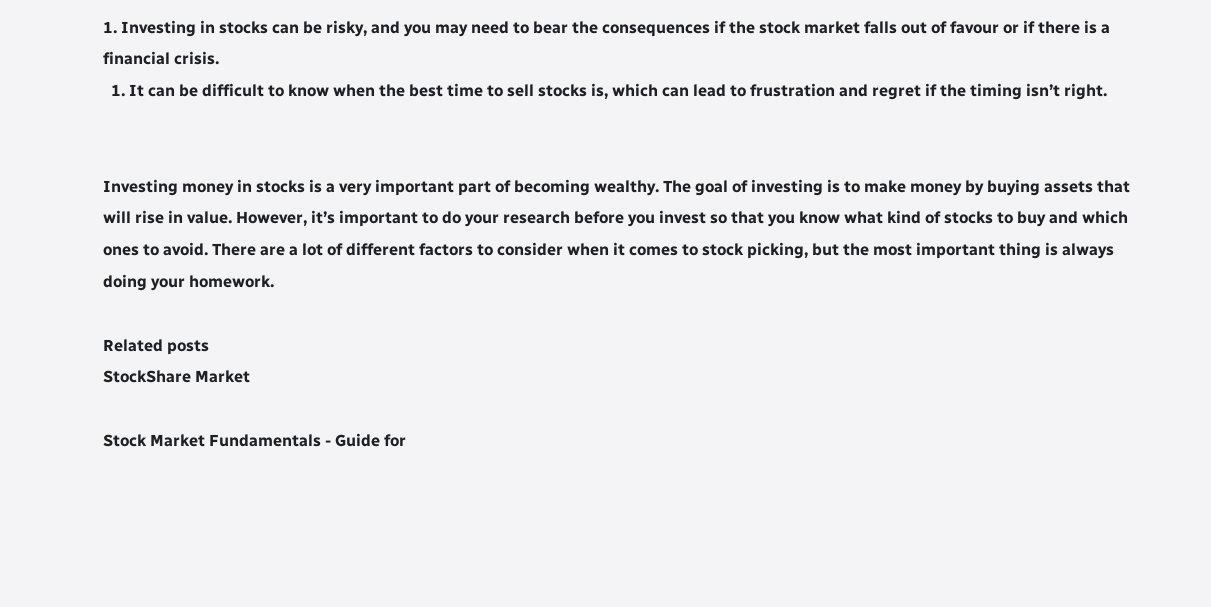1. Investing in stocks can be risky, and you may need to bear the consequences if the stock market falls out of favour or if there is a financial crisis.
  1. It can be difficult to know when the best time to sell stocks is, which can lead to frustration and regret if the timing isn’t right.


Investing money in stocks is a very important part of becoming wealthy. The goal of investing is to make money by buying assets that will rise in value. However, it’s important to do your research before you invest so that you know what kind of stocks to buy and which ones to avoid. There are a lot of different factors to consider when it comes to stock picking, but the most important thing is always doing your homework.

Related posts
StockShare Market

Stock Market Fundamentals - Guide for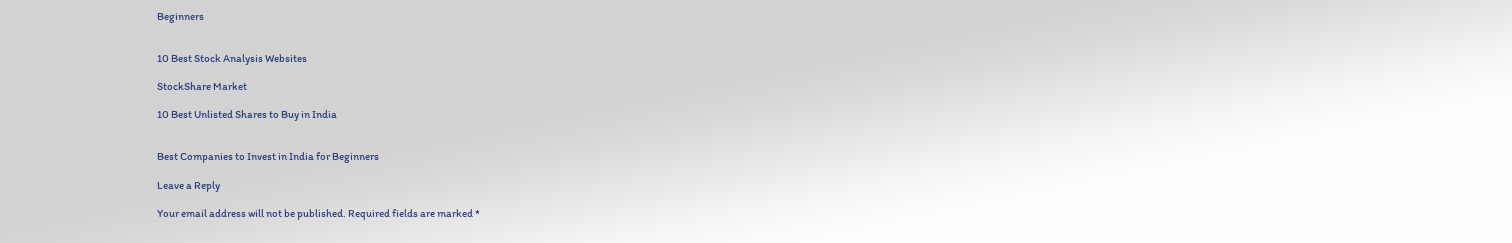Beginners


10 Best Stock Analysis Websites

StockShare Market

10 Best Unlisted Shares to Buy in India


Best Companies to Invest in India for Beginners

Leave a Reply

Your email address will not be published. Required fields are marked *